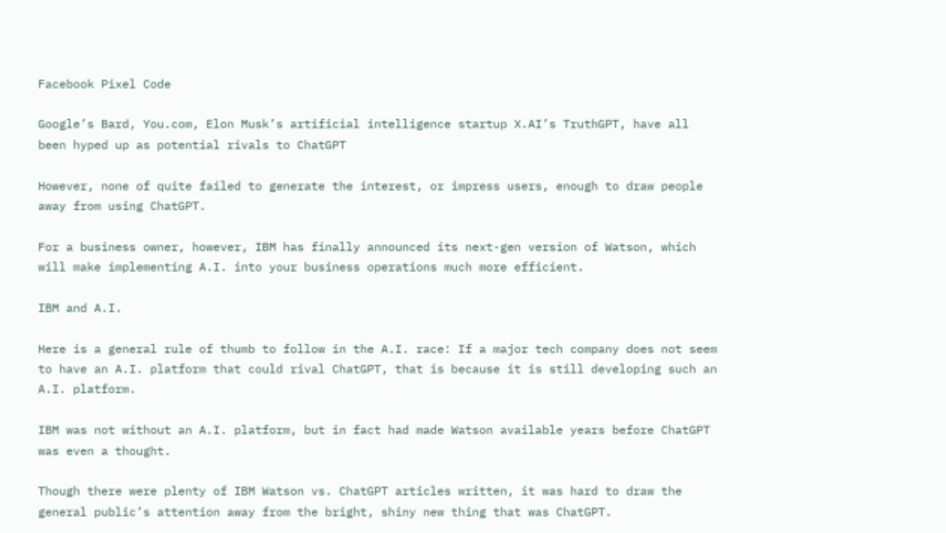Facebook Pixel Code

Google’s Bard, You.com, Elon Musk’s artificial intelligence startup X.AI’s TruthGPT, have all been hyped up as potential rivals to ChatGPT

However, none of quite failed to generate the interest, or impress users, enough to draw people away from using ChatGPT.

For a business owner, however, IBM has finally announced its next-gen version of Watson, which will make implementing A.I. into your business operations much more efficient.

IBM and A.I.

Here is a general rule of thumb to follow in the A.I. race: If a major tech company does not seem to have an A.I. platform that could rival ChatGPT, that is because it is still developing such an A.I. platform.

IBM was not without an A.I. platform, but in fact had made Watson available years before ChatGPT was even a thought.

Though there were plenty of IBM Watson vs. ChatGPT articles written, it was hard to draw the general public’s attention away from the bright, shiny new thing that was ChatGPT.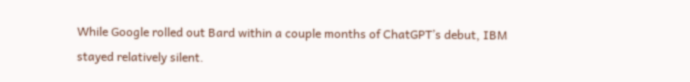While Google rolled out Bard within a couple months of ChatGPT’s debut, IBM stayed relatively silent.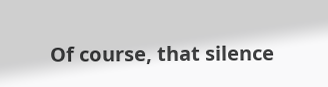Of course, that silence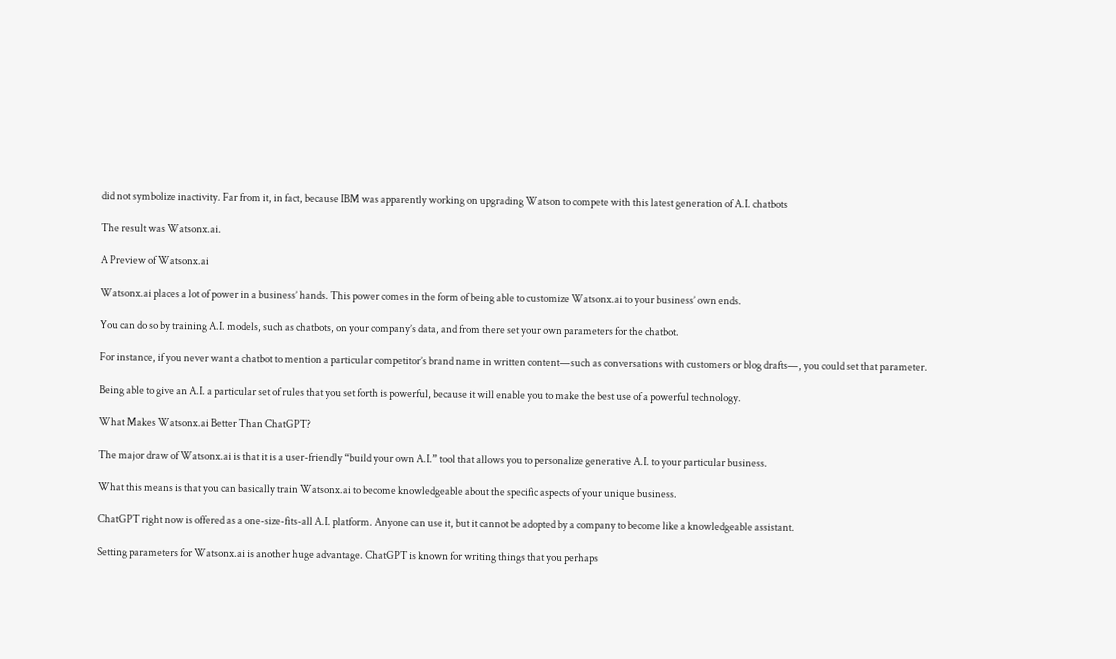did not symbolize inactivity. Far from it, in fact, because IBM was apparently working on upgrading Watson to compete with this latest generation of A.I. chatbots

The result was Watsonx.ai.

A Preview of Watsonx.ai

Watsonx.ai places a lot of power in a business’ hands. This power comes in the form of being able to customize Watsonx.ai to your business’ own ends.

You can do so by training A.I. models, such as chatbots, on your company’s data, and from there set your own parameters for the chatbot.

For instance, if you never want a chatbot to mention a particular competitor’s brand name in written content—such as conversations with customers or blog drafts—, you could set that parameter.

Being able to give an A.I. a particular set of rules that you set forth is powerful, because it will enable you to make the best use of a powerful technology.

What Makes Watsonx.ai Better Than ChatGPT?

The major draw of Watsonx.ai is that it is a user-friendly “build your own A.I.” tool that allows you to personalize generative A.I. to your particular business.

What this means is that you can basically train Watsonx.ai to become knowledgeable about the specific aspects of your unique business.

ChatGPT right now is offered as a one-size-fits-all A.I. platform. Anyone can use it, but it cannot be adopted by a company to become like a knowledgeable assistant.

Setting parameters for Watsonx.ai is another huge advantage. ChatGPT is known for writing things that you perhaps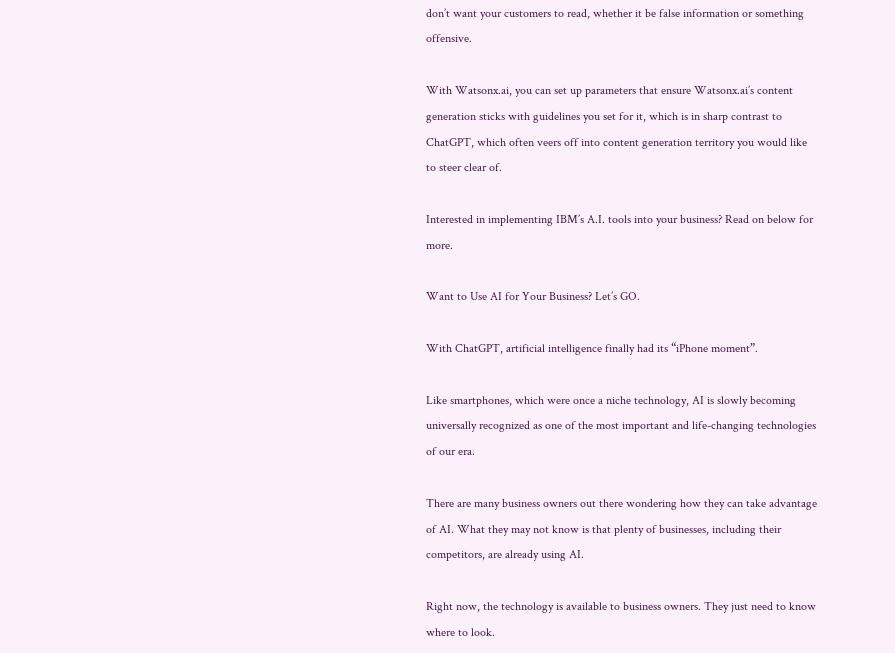don’t want your customers to read, whether it be false information or something offensive.

With Watsonx.ai, you can set up parameters that ensure Watsonx.ai’s content generation sticks with guidelines you set for it, which is in sharp contrast to ChatGPT, which often veers off into content generation territory you would like to steer clear of.

Interested in implementing IBM’s A.I. tools into your business? Read on below for more.

Want to Use AI for Your Business? Let’s GO.

With ChatGPT, artificial intelligence finally had its “iPhone moment”.

Like smartphones, which were once a niche technology, AI is slowly becoming universally recognized as one of the most important and life-changing technologies of our era.

There are many business owners out there wondering how they can take advantage of AI. What they may not know is that plenty of businesses, including their competitors, are already using AI.

Right now, the technology is available to business owners. They just need to know where to look.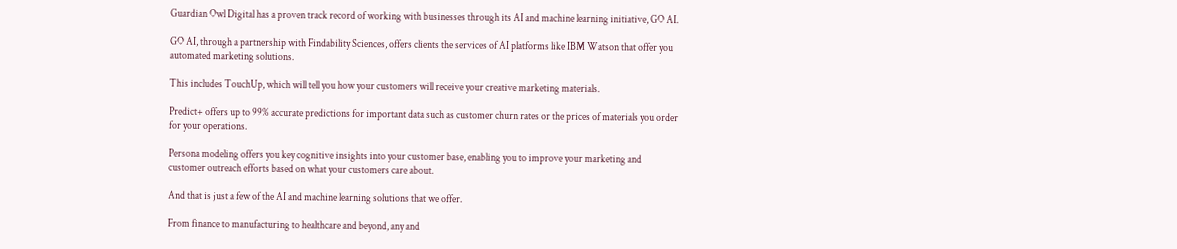Guardian Owl Digital has a proven track record of working with businesses through its AI and machine learning initiative, GO AI.

GO AI, through a partnership with Findability Sciences, offers clients the services of AI platforms like IBM Watson that offer you automated marketing solutions.

This includes TouchUp, which will tell you how your customers will receive your creative marketing materials.

Predict+ offers up to 99% accurate predictions for important data such as customer churn rates or the prices of materials you order for your operations.

Persona modeling offers you key cognitive insights into your customer base, enabling you to improve your marketing and customer outreach efforts based on what your customers care about.

And that is just a few of the AI and machine learning solutions that we offer.

From finance to manufacturing to healthcare and beyond, any and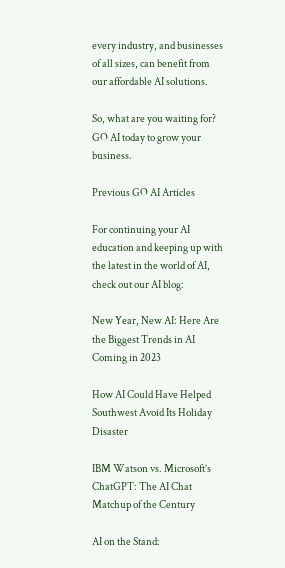every industry, and businesses of all sizes, can benefit from our affordable AI solutions.

So, what are you waiting for? GO AI today to grow your business.

Previous GO AI Articles

For continuing your AI education and keeping up with the latest in the world of AI, check out our AI blog:

New Year, New AI: Here Are the Biggest Trends in AI Coming in 2023

How AI Could Have Helped Southwest Avoid Its Holiday Disaster

IBM Watson vs. Microsoft’s ChatGPT: The AI Chat Matchup of the Century

AI on the Stand: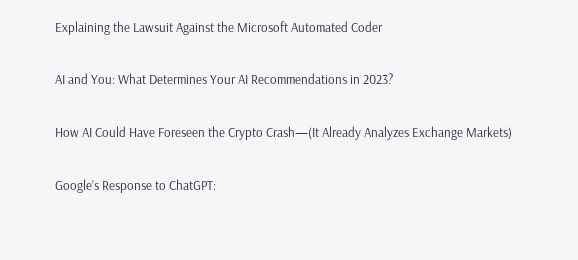Explaining the Lawsuit Against the Microsoft Automated Coder

AI and You: What Determines Your AI Recommendations in 2023?

How AI Could Have Foreseen the Crypto Crash—(It Already Analyzes Exchange Markets)

Google’s Response to ChatGPT: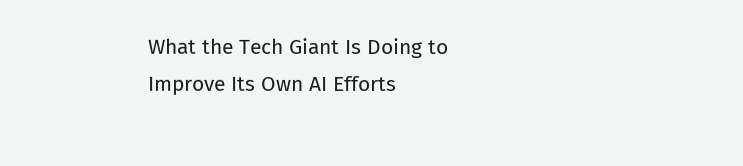What the Tech Giant Is Doing to Improve Its Own AI Efforts